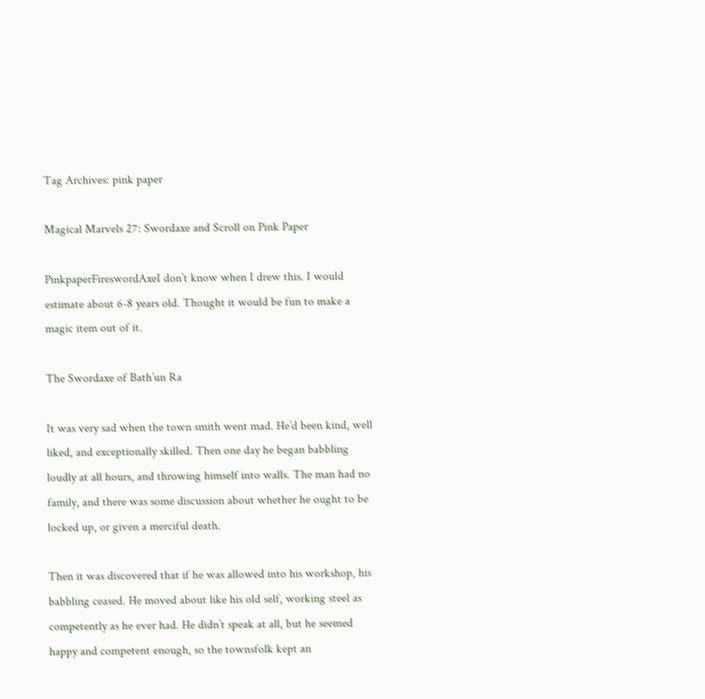Tag Archives: pink paper

Magical Marvels 27: Swordaxe and Scroll on Pink Paper

PinkpaperFireswordAxeI don’t know when I drew this. I would estimate about 6-8 years old. Thought it would be fun to make a magic item out of it.

The Swordaxe of Bath’un Ra

It was very sad when the town smith went mad. He’d been kind, well liked, and exceptionally skilled. Then one day he began babbling loudly at all hours, and throwing himself into walls. The man had no family, and there was some discussion about whether he ought to be locked up, or given a merciful death.

Then it was discovered that if he was allowed into his workshop, his babbling ceased. He moved about like his old self, working steel as competently as he ever had. He didn’t speak at all, but he seemed happy and competent enough, so the townsfolk kept an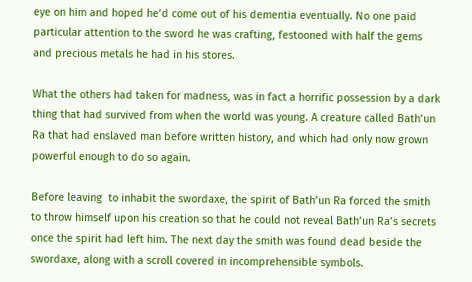eye on him and hoped he’d come out of his dementia eventually. No one paid particular attention to the sword he was crafting, festooned with half the gems and precious metals he had in his stores.

What the others had taken for madness, was in fact a horrific possession by a dark thing that had survived from when the world was young. A creature called Bath’un Ra that had enslaved man before written history, and which had only now grown powerful enough to do so again.

Before leaving  to inhabit the swordaxe, the spirit of Bath’un Ra forced the smith to throw himself upon his creation so that he could not reveal Bath’un Ra’s secrets once the spirit had left him. The next day the smith was found dead beside the swordaxe, along with a scroll covered in incomprehensible symbols.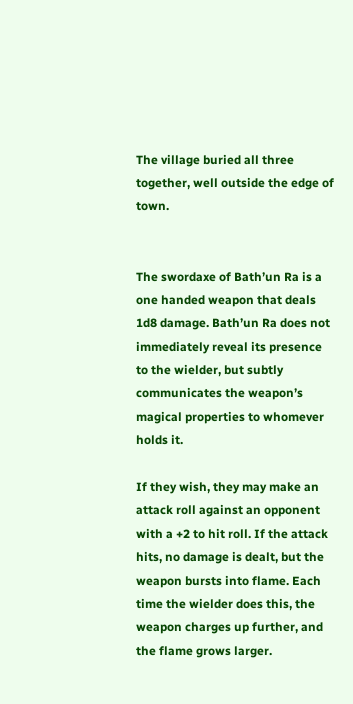The village buried all three together, well outside the edge of town.


The swordaxe of Bath’un Ra is a one handed weapon that deals 1d8 damage. Bath’un Ra does not immediately reveal its presence to the wielder, but subtly communicates the weapon’s magical properties to whomever holds it.

If they wish, they may make an attack roll against an opponent with a +2 to hit roll. If the attack hits, no damage is dealt, but the weapon bursts into flame. Each time the wielder does this, the weapon charges up further, and the flame grows larger.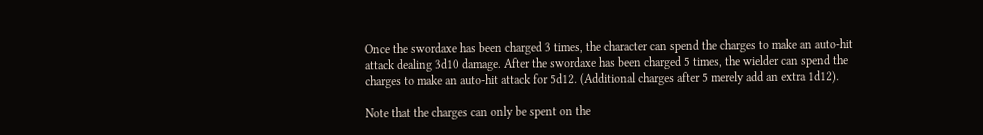Once the swordaxe has been charged 3 times, the character can spend the charges to make an auto-hit attack dealing 3d10 damage. After the swordaxe has been charged 5 times, the wielder can spend the charges to make an auto-hit attack for 5d12. (Additional charges after 5 merely add an extra 1d12).

Note that the charges can only be spent on the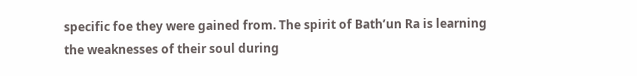specific foe they were gained from. The spirit of Bath’un Ra is learning the weaknesses of their soul during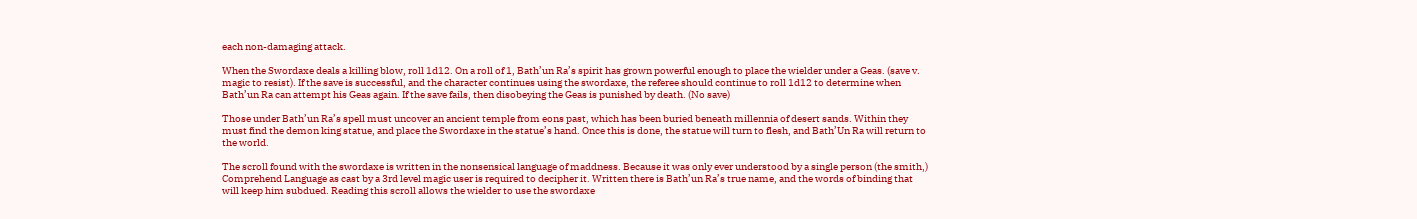each non-damaging attack.

When the Swordaxe deals a killing blow, roll 1d12. On a roll of 1, Bath’un Ra’s spirit has grown powerful enough to place the wielder under a Geas. (save v. magic to resist). If the save is successful, and the character continues using the swordaxe, the referee should continue to roll 1d12 to determine when Bath’un Ra can attempt his Geas again. If the save fails, then disobeying the Geas is punished by death. (No save)

Those under Bath’un Ra’s spell must uncover an ancient temple from eons past, which has been buried beneath millennia of desert sands. Within they must find the demon king statue, and place the Swordaxe in the statue’s hand. Once this is done, the statue will turn to flesh, and Bath’Un Ra will return to the world.

The scroll found with the swordaxe is written in the nonsensical language of maddness. Because it was only ever understood by a single person (the smith,) Comprehend Language as cast by a 3rd level magic user is required to decipher it. Written there is Bath’un Ra’s true name, and the words of binding that will keep him subdued. Reading this scroll allows the wielder to use the swordaxe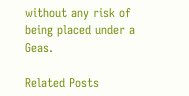without any risk of being placed under a Geas.

Related Posts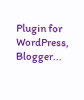Plugin for WordPress, Blogger...